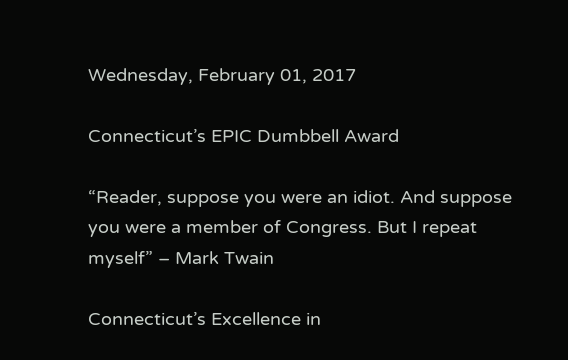Wednesday, February 01, 2017

Connecticut’s EPIC Dumbbell Award

“Reader, suppose you were an idiot. And suppose you were a member of Congress. But I repeat myself” – Mark Twain

Connecticut’s Excellence in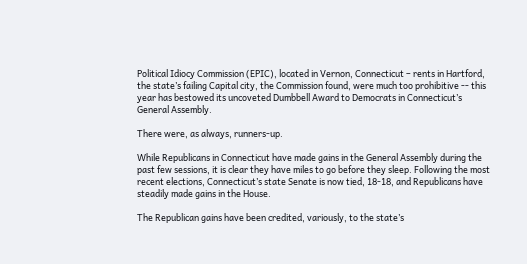Political Idiocy Commission (EPIC), located in Vernon, Connecticut – rents in Hartford, the state’s failing Capital city, the Commission found, were much too prohibitive -- this year has bestowed its uncoveted Dumbbell Award to Democrats in Connecticut’s General Assembly.

There were, as always, runners-up.

While Republicans in Connecticut have made gains in the General Assembly during the past few sessions, it is clear they have miles to go before they sleep. Following the most recent elections, Connecticut’s state Senate is now tied, 18-18, and Republicans have steadily made gains in the House.

The Republican gains have been credited, variously, to the state’s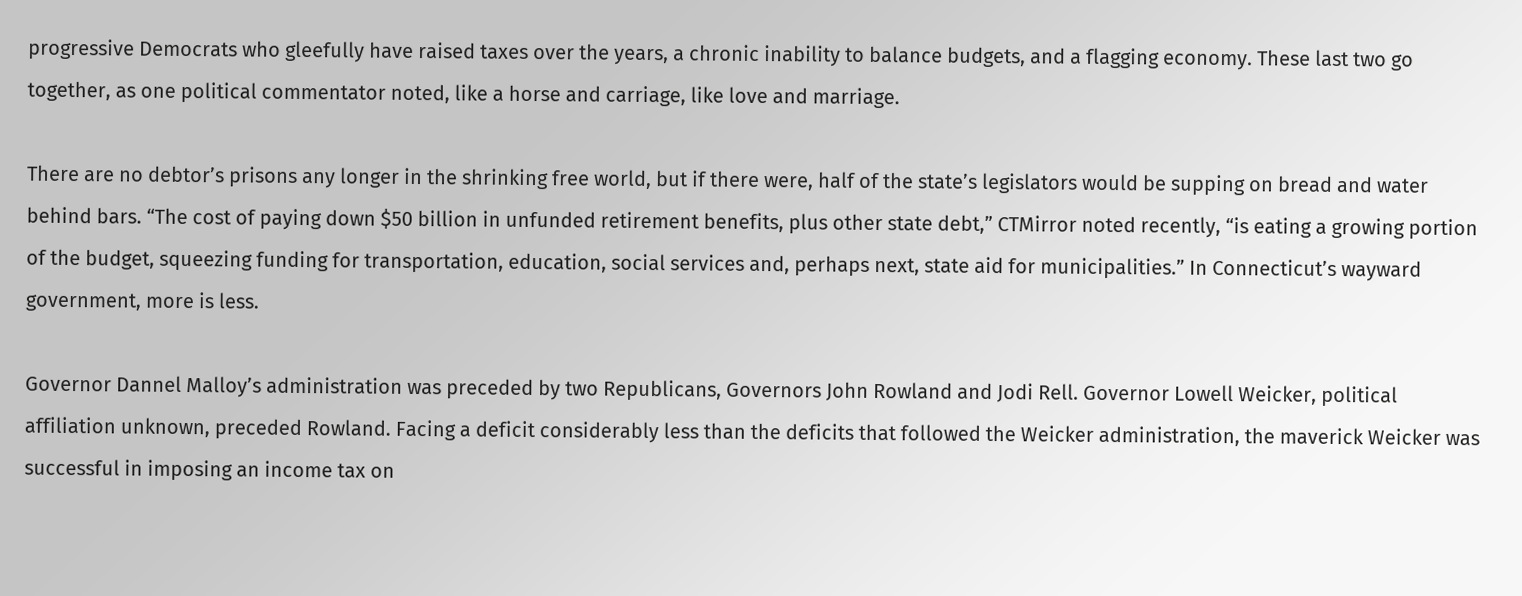progressive Democrats who gleefully have raised taxes over the years, a chronic inability to balance budgets, and a flagging economy. These last two go together, as one political commentator noted, like a horse and carriage, like love and marriage.

There are no debtor’s prisons any longer in the shrinking free world, but if there were, half of the state’s legislators would be supping on bread and water behind bars. “The cost of paying down $50 billion in unfunded retirement benefits, plus other state debt,” CTMirror noted recently, “is eating a growing portion of the budget, squeezing funding for transportation, education, social services and, perhaps next, state aid for municipalities.” In Connecticut’s wayward government, more is less.

Governor Dannel Malloy’s administration was preceded by two Republicans, Governors John Rowland and Jodi Rell. Governor Lowell Weicker, political affiliation unknown, preceded Rowland. Facing a deficit considerably less than the deficits that followed the Weicker administration, the maverick Weicker was successful in imposing an income tax on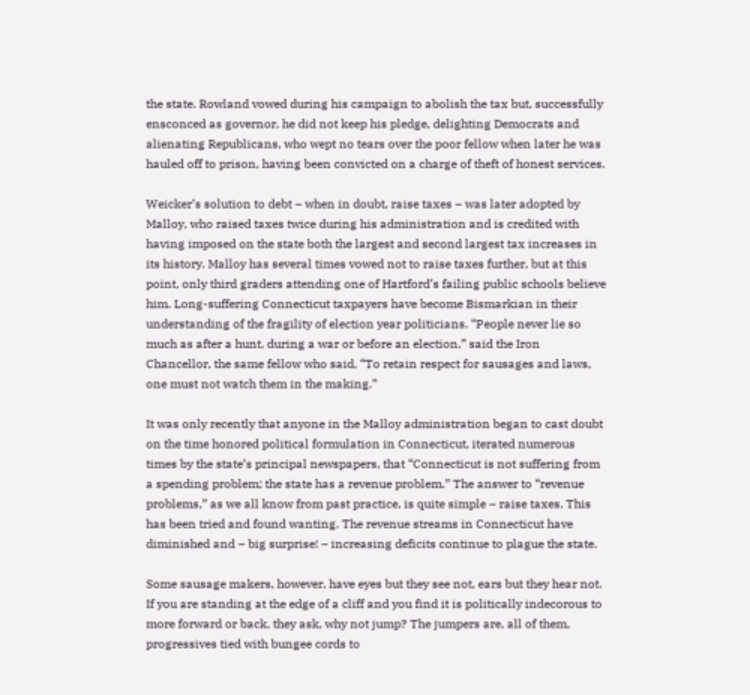the state. Rowland vowed during his campaign to abolish the tax but, successfully ensconced as governor, he did not keep his pledge, delighting Democrats and alienating Republicans, who wept no tears over the poor fellow when later he was hauled off to prison, having been convicted on a charge of theft of honest services.

Weicker’s solution to debt – when in doubt, raise taxes – was later adopted by Malloy, who raised taxes twice during his administration and is credited with having imposed on the state both the largest and second largest tax increases in its history. Malloy has several times vowed not to raise taxes further, but at this point, only third graders attending one of Hartford’s failing public schools believe him. Long-suffering Connecticut taxpayers have become Bismarkian in their understanding of the fragility of election year politicians. “People never lie so much as after a hunt, during a war or before an election,” said the Iron Chancellor, the same fellow who said, “To retain respect for sausages and laws, one must not watch them in the making.”

It was only recently that anyone in the Malloy administration began to cast doubt on the time honored political formulation in Connecticut, iterated numerous times by the state’s principal newspapers, that “Connecticut is not suffering from a spending problem; the state has a revenue problem.” The answer to “revenue problems,” as we all know from past practice, is quite simple – raise taxes. This has been tried and found wanting. The revenue streams in Connecticut have diminished and – big surprise! – increasing deficits continue to plague the state.

Some sausage makers, however, have eyes but they see not, ears but they hear not. If you are standing at the edge of a cliff and you find it is politically indecorous to more forward or back, they ask, why not jump? The jumpers are, all of them, progressives tied with bungee cords to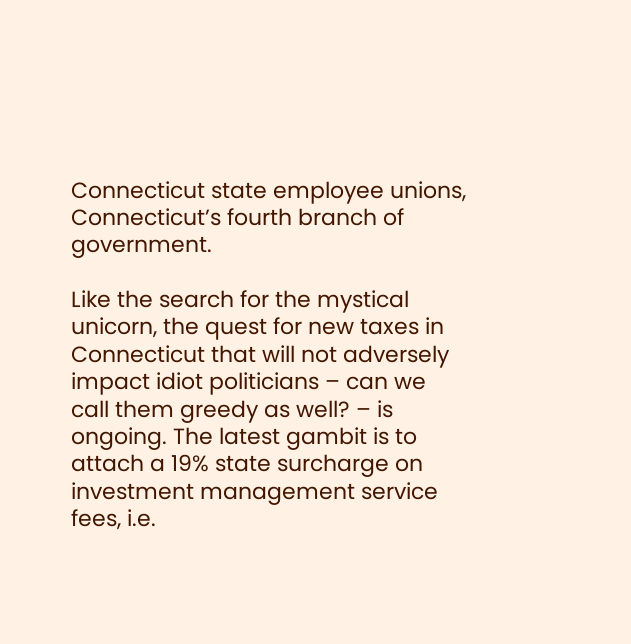Connecticut state employee unions, Connecticut’s fourth branch of government.

Like the search for the mystical unicorn, the quest for new taxes in Connecticut that will not adversely impact idiot politicians – can we call them greedy as well? – is ongoing. The latest gambit is to attach a 19% state surcharge on investment management service fees, i.e.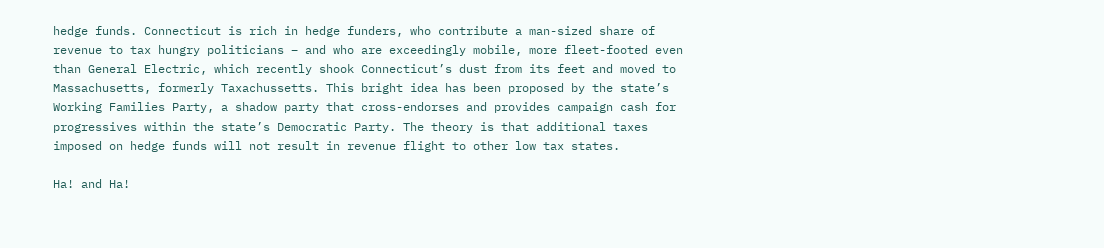hedge funds. Connecticut is rich in hedge funders, who contribute a man-sized share of revenue to tax hungry politicians – and who are exceedingly mobile, more fleet-footed even than General Electric, which recently shook Connecticut’s dust from its feet and moved to Massachusetts, formerly Taxachussetts. This bright idea has been proposed by the state’s Working Families Party, a shadow party that cross-endorses and provides campaign cash for progressives within the state’s Democratic Party. The theory is that additional taxes imposed on hedge funds will not result in revenue flight to other low tax states.

Ha! and Ha!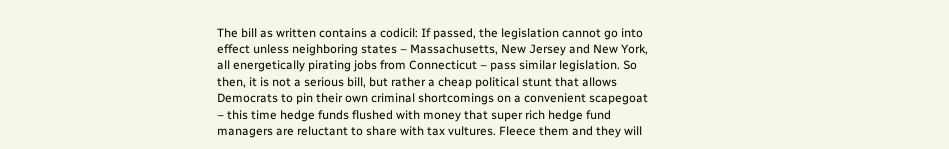The bill as written contains a codicil: If passed, the legislation cannot go into effect unless neighboring states – Massachusetts, New Jersey and New York, all energetically pirating jobs from Connecticut – pass similar legislation. So then, it is not a serious bill, but rather a cheap political stunt that allows Democrats to pin their own criminal shortcomings on a convenient scapegoat – this time hedge funds flushed with money that super rich hedge fund managers are reluctant to share with tax vultures. Fleece them and they will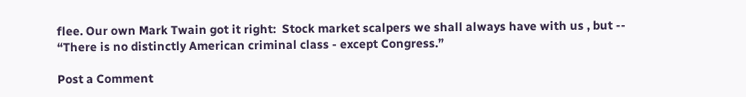flee. Our own Mark Twain got it right:  Stock market scalpers we shall always have with us , but -- “There is no distinctly American criminal class - except Congress.”

Post a Comment